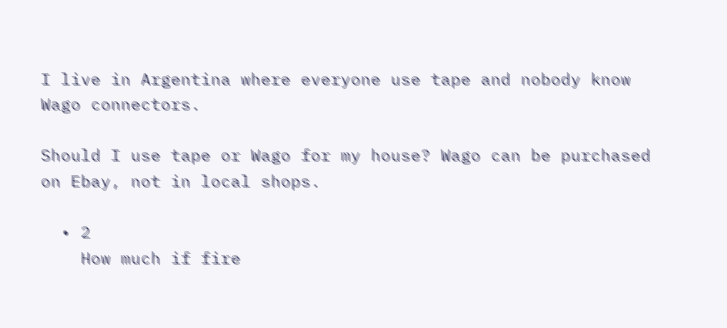I live in Argentina where everyone use tape and nobody know Wago connectors.

Should I use tape or Wago for my house? Wago can be purchased on Ebay, not in local shops.

  • 2
    How much if fire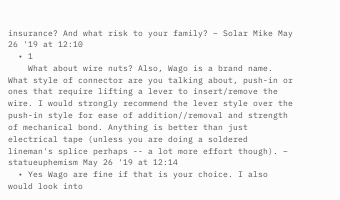insurance? And what risk to your family? – Solar Mike May 26 '19 at 12:10
  • 1
    What about wire nuts? Also, Wago is a brand name. What style of connector are you talking about, push-in or ones that require lifting a lever to insert/remove the wire. I would strongly recommend the lever style over the push-in style for ease of addition//removal and strength of mechanical bond. Anything is better than just electrical tape (unless you are doing a soldered lineman's splice perhaps -- a lot more effort though). – statueuphemism May 26 '19 at 12:14
  • Yes Wago are fine if that is your choice. I also would look into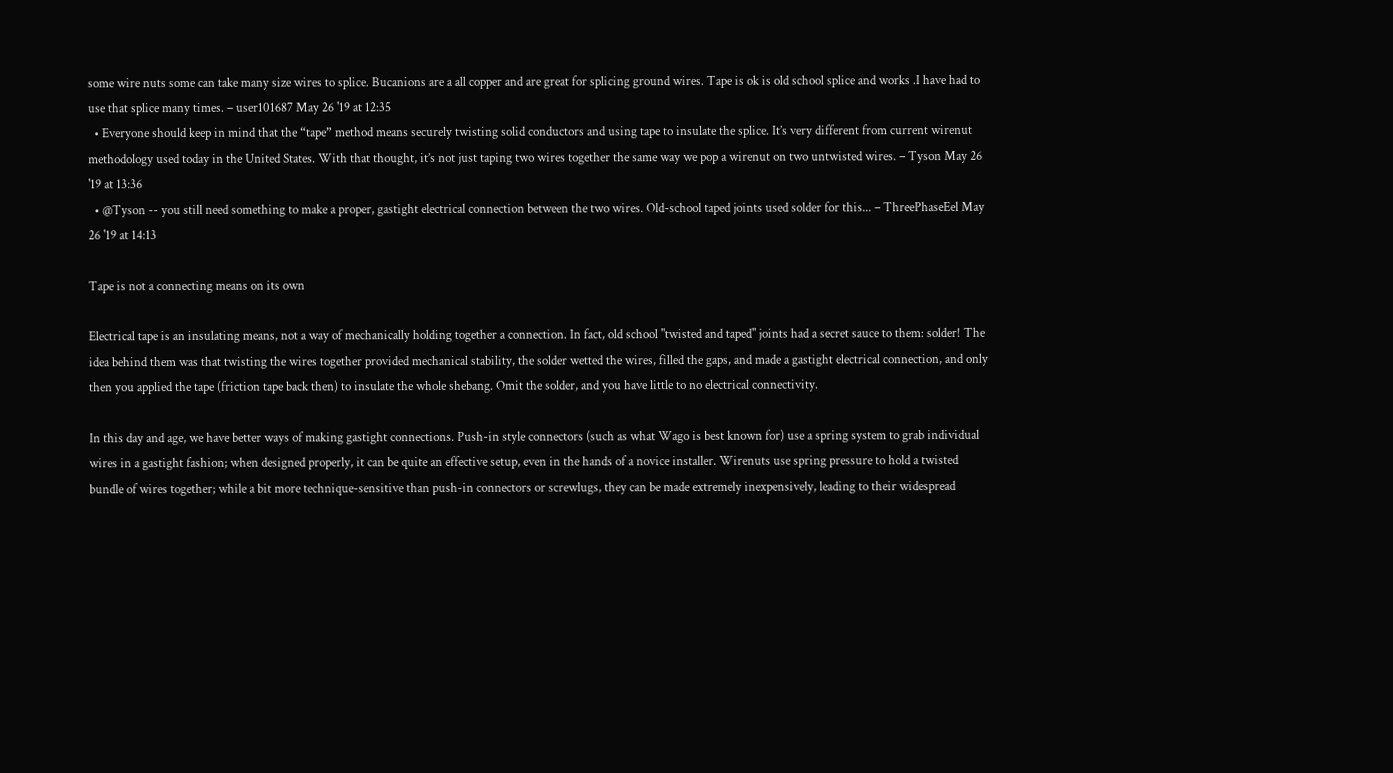some wire nuts some can take many size wires to splice. Bucanions are a all copper and are great for splicing ground wires. Tape is ok is old school splice and works .I have had to use that splice many times. – user101687 May 26 '19 at 12:35
  • Everyone should keep in mind that the “tape” method means securely twisting solid conductors and using tape to insulate the splice. It’s very different from current wirenut methodology used today in the United States. With that thought, it’s not just taping two wires together the same way we pop a wirenut on two untwisted wires. – Tyson May 26 '19 at 13:36
  • @Tyson -- you still need something to make a proper, gastight electrical connection between the two wires. Old-school taped joints used solder for this... – ThreePhaseEel May 26 '19 at 14:13

Tape is not a connecting means on its own

Electrical tape is an insulating means, not a way of mechanically holding together a connection. In fact, old school "twisted and taped" joints had a secret sauce to them: solder! The idea behind them was that twisting the wires together provided mechanical stability, the solder wetted the wires, filled the gaps, and made a gastight electrical connection, and only then you applied the tape (friction tape back then) to insulate the whole shebang. Omit the solder, and you have little to no electrical connectivity.

In this day and age, we have better ways of making gastight connections. Push-in style connectors (such as what Wago is best known for) use a spring system to grab individual wires in a gastight fashion; when designed properly, it can be quite an effective setup, even in the hands of a novice installer. Wirenuts use spring pressure to hold a twisted bundle of wires together; while a bit more technique-sensitive than push-in connectors or screwlugs, they can be made extremely inexpensively, leading to their widespread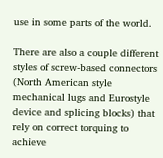use in some parts of the world.

There are also a couple different styles of screw-based connectors (North American style mechanical lugs and Eurostyle device and splicing blocks) that rely on correct torquing to achieve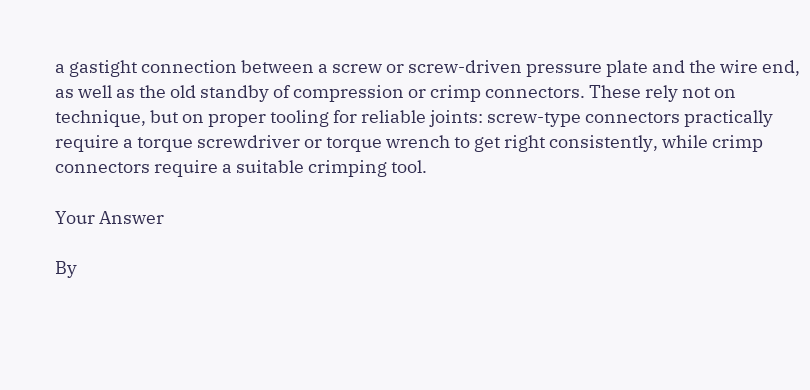a gastight connection between a screw or screw-driven pressure plate and the wire end, as well as the old standby of compression or crimp connectors. These rely not on technique, but on proper tooling for reliable joints: screw-type connectors practically require a torque screwdriver or torque wrench to get right consistently, while crimp connectors require a suitable crimping tool.

Your Answer

By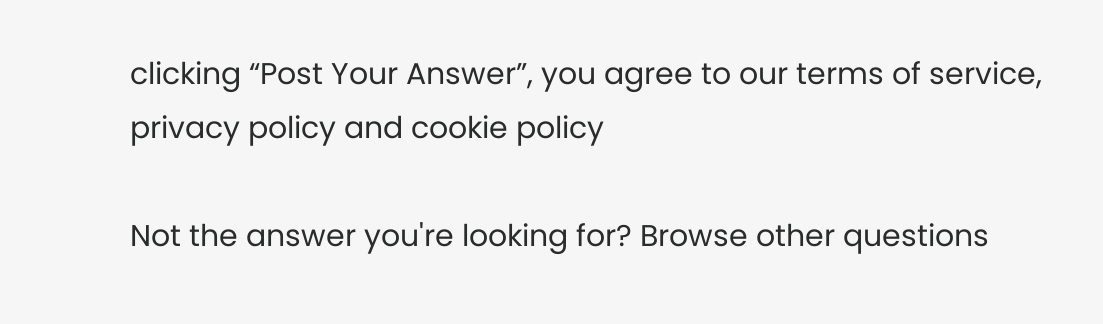clicking “Post Your Answer”, you agree to our terms of service, privacy policy and cookie policy

Not the answer you're looking for? Browse other questions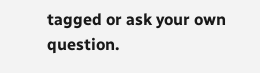tagged or ask your own question.